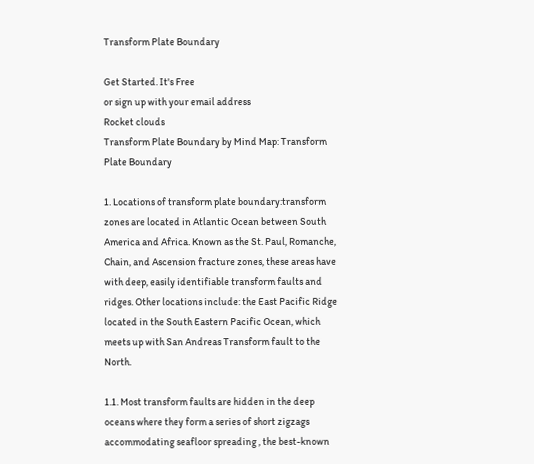Transform Plate Boundary

Get Started. It's Free
or sign up with your email address
Rocket clouds
Transform Plate Boundary by Mind Map: Transform Plate Boundary

1. Locations of transform plate boundary:transform zones are located in Atlantic Ocean between South America and Africa. Known as the St. Paul, Romanche, Chain, and Ascension fracture zones, these areas have with deep, easily identifiable transform faults and ridges. Other locations include: the East Pacific Ridge located in the South Eastern Pacific Ocean, which meets up with San Andreas Transform fault to the North.

1.1. Most transform faults are hidden in the deep oceans where they form a series of short zigzags accommodating seafloor spreading , the best-known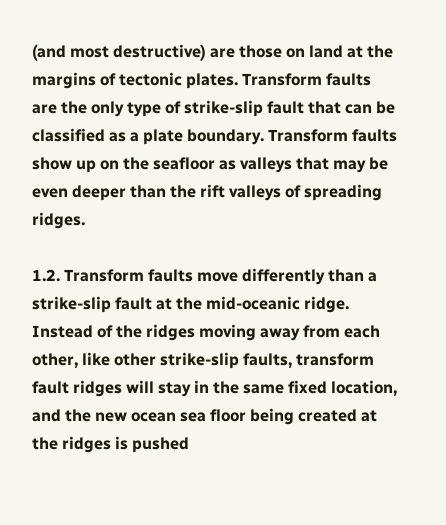(and most destructive) are those on land at the margins of tectonic plates. Transform faults are the only type of strike-slip fault that can be classified as a plate boundary. Transform faults show up on the seafloor as valleys that may be even deeper than the rift valleys of spreading ridges.

1.2. Transform faults move differently than a strike-slip fault at the mid-oceanic ridge. Instead of the ridges moving away from each other, like other strike-slip faults, transform fault ridges will stay in the same fixed location, and the new ocean sea floor being created at the ridges is pushed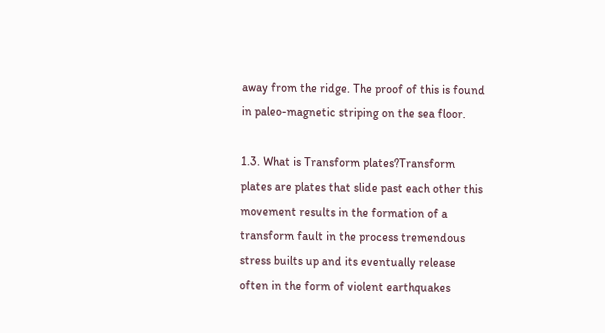away from the ridge. The proof of this is found in paleo-magnetic striping on the sea floor.

1.3. What is Transform plates?Transform plates are plates that slide past each other this movement results in the formation of a transform fault in the process tremendous stress builts up and its eventually release often in the form of violent earthquakes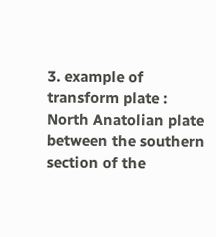3. example of transform plate : North Anatolian plate between the southern section of the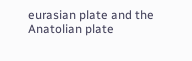eurasian plate and the Anatolian plate